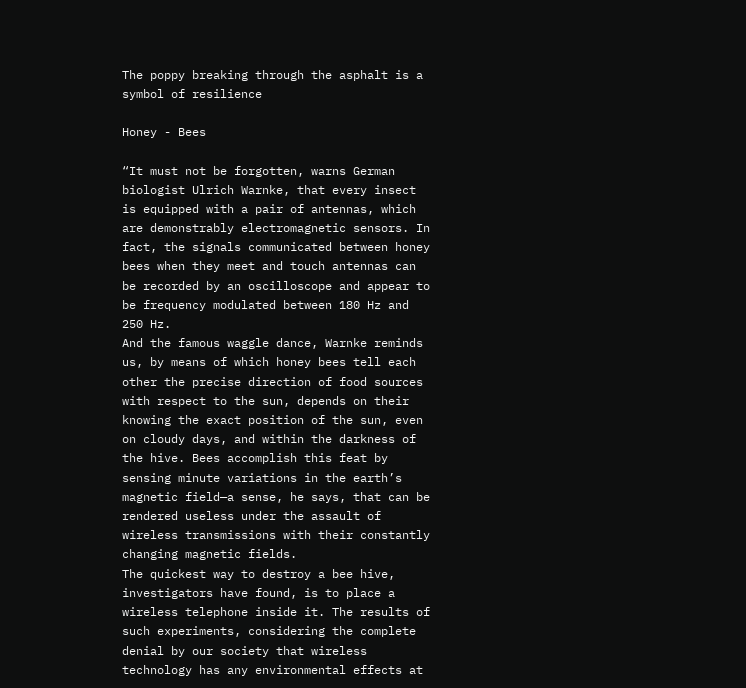The poppy breaking through the asphalt is a symbol of resilience

Honey - Bees

“It must not be forgotten, warns German biologist Ulrich Warnke, that every insect is equipped with a pair of antennas, which are demonstrably electromagnetic sensors. In fact, the signals communicated between honey bees when they meet and touch antennas can be recorded by an oscilloscope and appear to be frequency modulated between 180 Hz and 250 Hz.
And the famous waggle dance, Warnke reminds us, by means of which honey bees tell each other the precise direction of food sources with respect to the sun, depends on their knowing the exact position of the sun, even on cloudy days, and within the darkness of the hive. Bees accomplish this feat by sensing minute variations in the earth’s magnetic field—a sense, he says, that can be rendered useless under the assault of wireless transmissions with their constantly changing magnetic fields.
The quickest way to destroy a bee hive, investigators have found, is to place a wireless telephone inside it. The results of such experiments, considering the complete denial by our society that wireless technology has any environmental effects at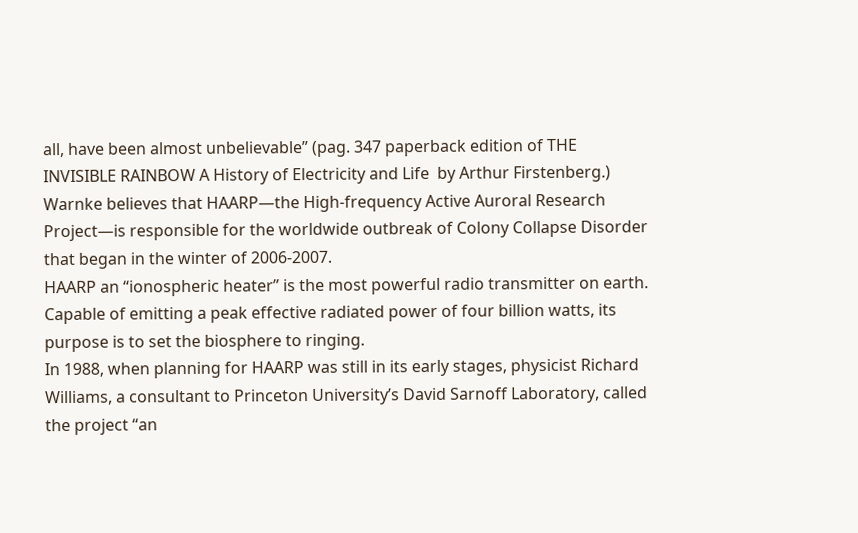all, have been almost unbelievable” (pag. 347 paperback edition of THE INVISIBLE RAINBOW A History of Electricity and Life  by Arthur Firstenberg.)
Warnke believes that HAARP—the High-frequency Active Auroral Research Project—is responsible for the worldwide outbreak of Colony Collapse Disorder that began in the winter of 2006-2007.
HAARP an “ionospheric heater” is the most powerful radio transmitter on earth. Capable of emitting a peak effective radiated power of four billion watts, its purpose is to set the biosphere to ringing.
In 1988, when planning for HAARP was still in its early stages, physicist Richard Williams, a consultant to Princeton University’s David Sarnoff Laboratory, called the project “an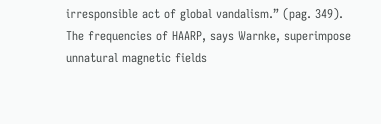irresponsible act of global vandalism.” (pag. 349).
The frequencies of HAARP, says Warnke, superimpose unnatural magnetic fields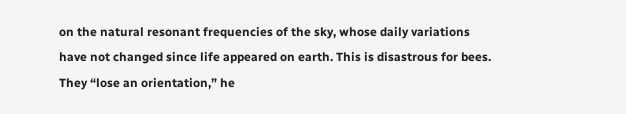on the natural resonant frequencies of the sky, whose daily variations have not changed since life appeared on earth. This is disastrous for bees. They “lose an orientation,” he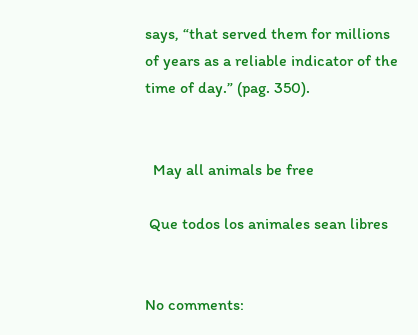says, “that served them for millions of years as a reliable indicator of the time of day.” (pag. 350).


  May all animals be free

 Que todos los animales sean libres


No comments: